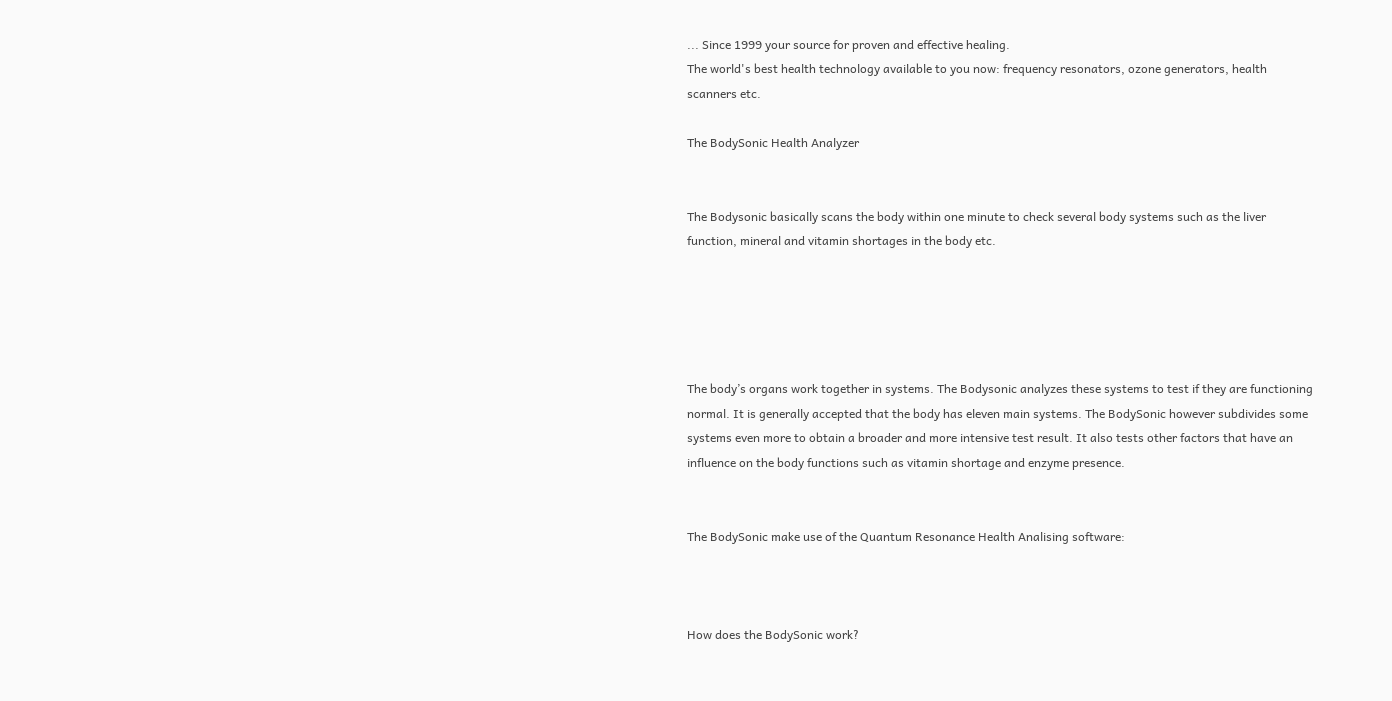... Since 1999 your source for proven and effective healing.
The world's best health technology available to you now: frequency resonators, ozone generators, health scanners etc.

The BodySonic Health Analyzer


The Bodysonic basically scans the body within one minute to check several body systems such as the liver function, mineral and vitamin shortages in the body etc.





The body’s organs work together in systems. The Bodysonic analyzes these systems to test if they are functioning normal. It is generally accepted that the body has eleven main systems. The BodySonic however subdivides some systems even more to obtain a broader and more intensive test result. It also tests other factors that have an influence on the body functions such as vitamin shortage and enzyme presence.


The BodySonic make use of the Quantum Resonance Health Analising software:



How does the BodySonic work?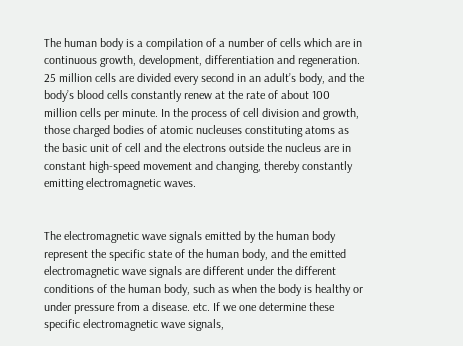The human body is a compilation of a number of cells which are in continuous growth, development, differentiation and regeneration. 25 million cells are divided every second in an adult’s body, and the body’s blood cells constantly renew at the rate of about 100 million cells per minute. In the process of cell division and growth, those charged bodies of atomic nucleuses constituting atoms as the basic unit of cell and the electrons outside the nucleus are in constant high-speed movement and changing, thereby constantly emitting electromagnetic waves.


The electromagnetic wave signals emitted by the human body represent the specific state of the human body, and the emitted electromagnetic wave signals are different under the different conditions of the human body, such as when the body is healthy or under pressure from a disease. etc. If we one determine these specific electromagnetic wave signals,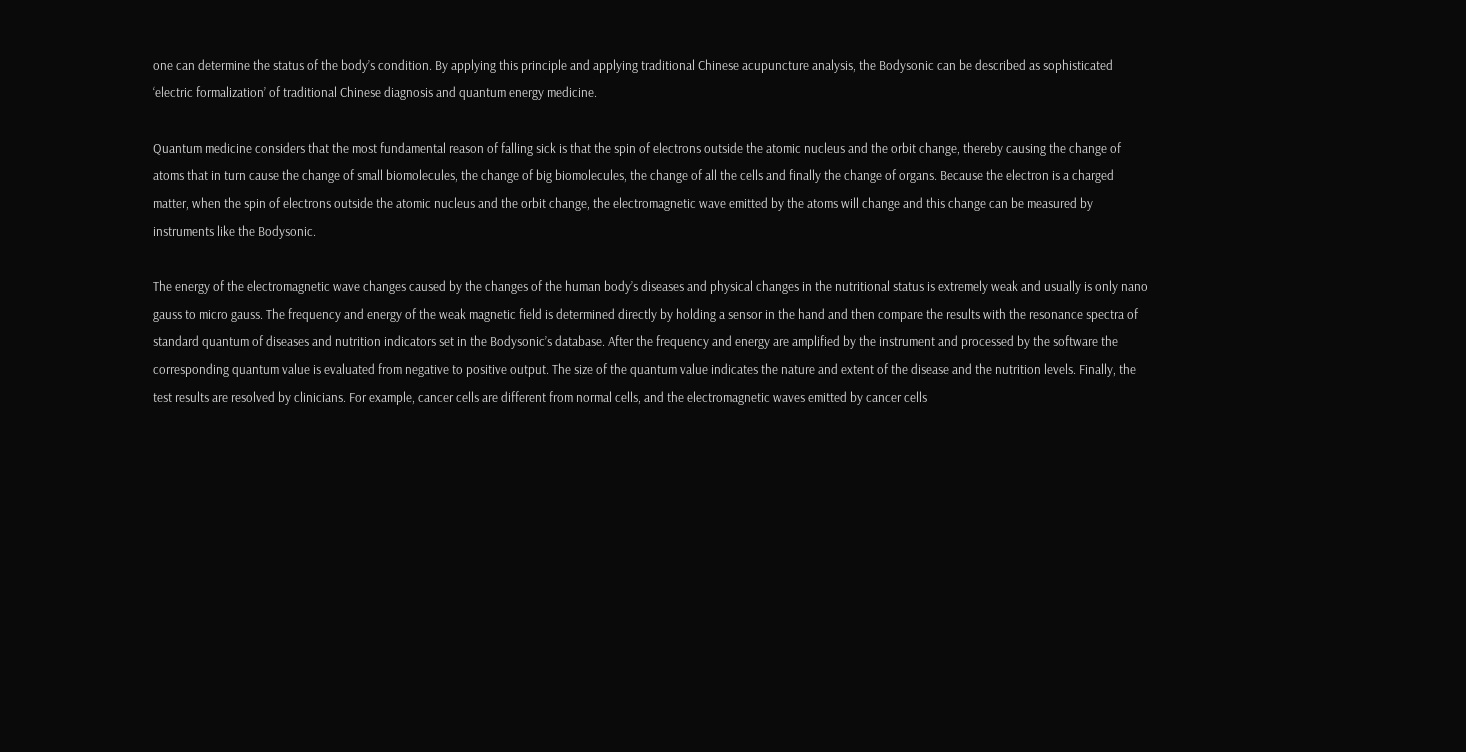one can determine the status of the body’s condition. By applying this principle and applying traditional Chinese acupuncture analysis, the Bodysonic can be described as sophisticated ‘electric formalization’ of traditional Chinese diagnosis and quantum energy medicine.

Quantum medicine considers that the most fundamental reason of falling sick is that the spin of electrons outside the atomic nucleus and the orbit change, thereby causing the change of atoms that in turn cause the change of small biomolecules, the change of big biomolecules, the change of all the cells and finally the change of organs. Because the electron is a charged matter, when the spin of electrons outside the atomic nucleus and the orbit change, the electromagnetic wave emitted by the atoms will change and this change can be measured by instruments like the Bodysonic.

The energy of the electromagnetic wave changes caused by the changes of the human body’s diseases and physical changes in the nutritional status is extremely weak and usually is only nano gauss to micro gauss. The frequency and energy of the weak magnetic field is determined directly by holding a sensor in the hand and then compare the results with the resonance spectra of standard quantum of diseases and nutrition indicators set in the Bodysonic’s database. After the frequency and energy are amplified by the instrument and processed by the software the corresponding quantum value is evaluated from negative to positive output. The size of the quantum value indicates the nature and extent of the disease and the nutrition levels. Finally, the test results are resolved by clinicians. For example, cancer cells are different from normal cells, and the electromagnetic waves emitted by cancer cells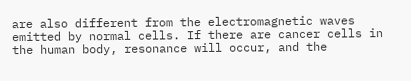are also different from the electromagnetic waves emitted by normal cells. If there are cancer cells in the human body, resonance will occur, and the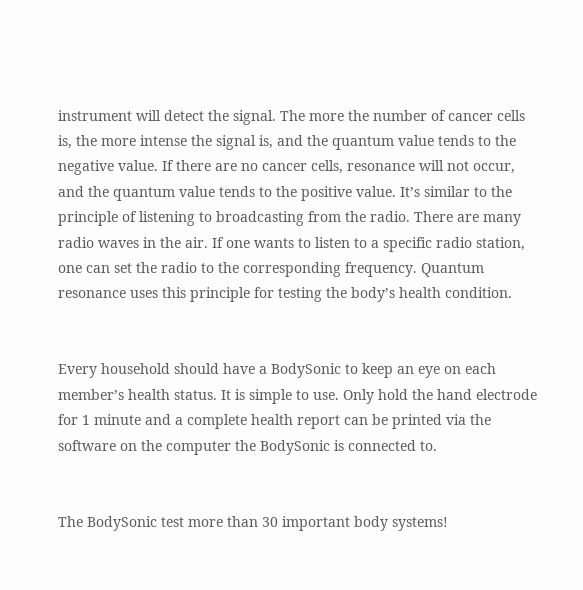instrument will detect the signal. The more the number of cancer cells is, the more intense the signal is, and the quantum value tends to the negative value. If there are no cancer cells, resonance will not occur, and the quantum value tends to the positive value. It’s similar to the principle of listening to broadcasting from the radio. There are many radio waves in the air. If one wants to listen to a specific radio station, one can set the radio to the corresponding frequency. Quantum resonance uses this principle for testing the body’s health condition.


Every household should have a BodySonic to keep an eye on each member’s health status. It is simple to use. Only hold the hand electrode for 1 minute and a complete health report can be printed via the software on the computer the BodySonic is connected to.


The BodySonic test more than 30 important body systems!